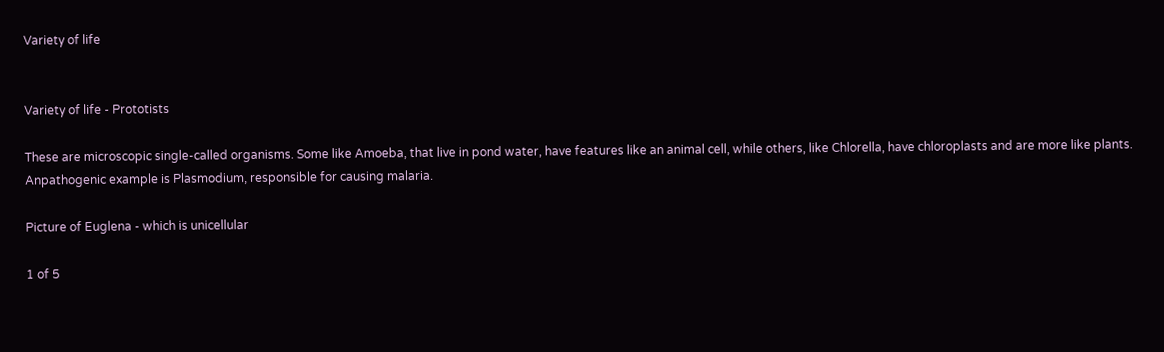Variety of life


Variety of life - Prototists

These are microscopic single-called organisms. Some like Amoeba, that live in pond water, have features like an animal cell, while others, like Chlorella, have chloroplasts and are more like plants. Anpathogenic example is Plasmodium, responsible for causing malaria.

Picture of Euglena - which is unicellular

1 of 5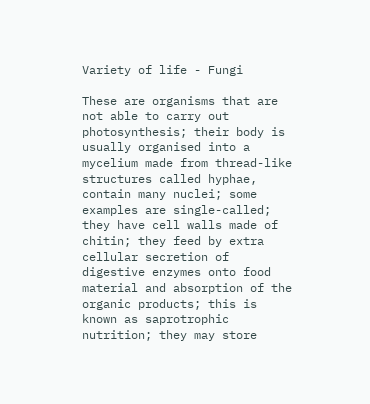Variety of life - Fungi

These are organisms that are not able to carry out photosynthesis; their body is usually organised into a mycelium made from thread-like structures called hyphae, contain many nuclei; some examples are single-called; they have cell walls made of chitin; they feed by extra cellular secretion of digestive enzymes onto food material and absorption of the organic products; this is known as saprotrophic nutrition; they may store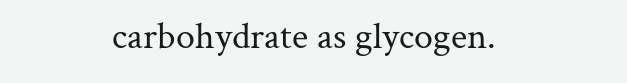carbohydrate as glycogen.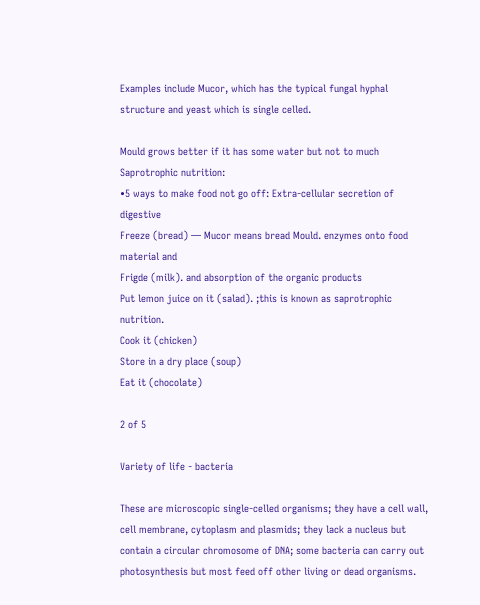Examples include Mucor, which has the typical fungal hyphal structure and yeast which is single celled.

Mould grows better if it has some water but not to much
Saprotrophic nutrition:
•5 ways to make food not go off: Extra-cellular secretion of digestive
Freeze (bread) — Mucor means bread Mould. enzymes onto food material and
Frigde (milk). and absorption of the organic products
Put lemon juice on it (salad). ;this is known as saprotrophic nutrition.
Cook it (chicken)
Store in a dry place (soup)
Eat it (chocolate)

2 of 5

Variety of life - bacteria

These are microscopic single-celled organisms; they have a cell wall, cell membrane, cytoplasm and plasmids; they lack a nucleus but contain a circular chromosome of DNA; some bacteria can carry out photosynthesis but most feed off other living or dead organisms.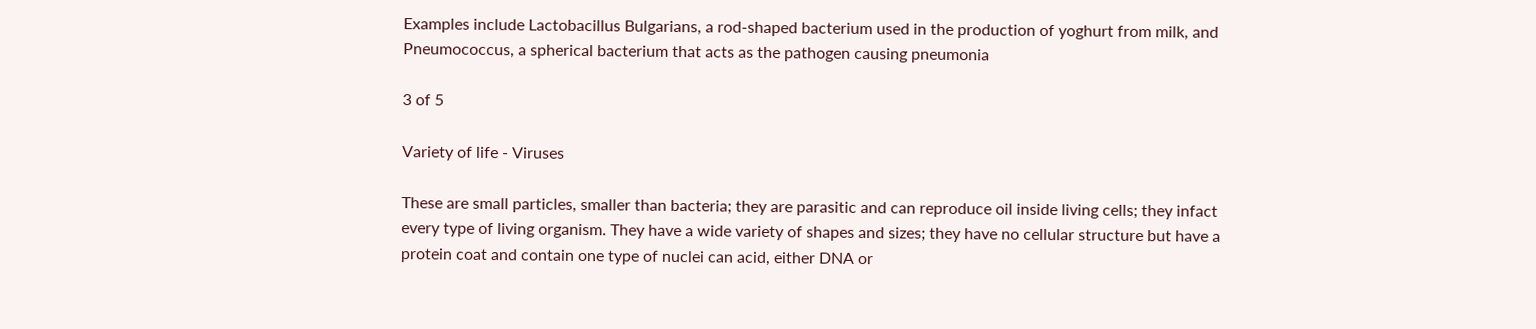Examples include Lactobacillus Bulgarians, a rod-shaped bacterium used in the production of yoghurt from milk, and Pneumococcus, a spherical bacterium that acts as the pathogen causing pneumonia

3 of 5

Variety of life - Viruses

These are small particles, smaller than bacteria; they are parasitic and can reproduce oil inside living cells; they infact every type of living organism. They have a wide variety of shapes and sizes; they have no cellular structure but have a protein coat and contain one type of nuclei can acid, either DNA or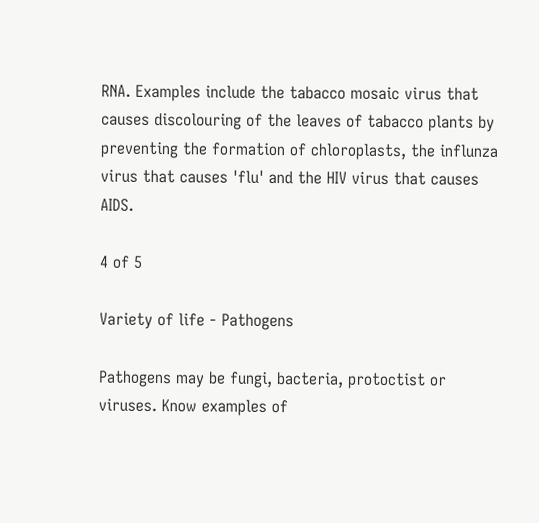RNA. Examples include the tabacco mosaic virus that causes discolouring of the leaves of tabacco plants by preventing the formation of chloroplasts, the influnza virus that causes 'flu' and the HIV virus that causes AIDS.

4 of 5

Variety of life - Pathogens

Pathogens may be fungi, bacteria, protoctist or viruses. Know examples of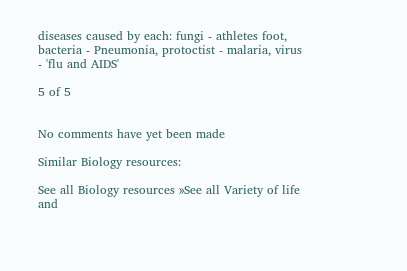diseases caused by each: fungi - athletes foot, bacteria - Pneumonia, protoctist - malaria, virus - 'flu and AIDS'

5 of 5


No comments have yet been made

Similar Biology resources:

See all Biology resources »See all Variety of life and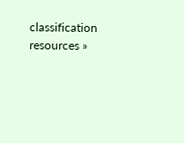classification resources »